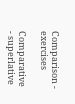Comparison - exercises

Comparative - superlative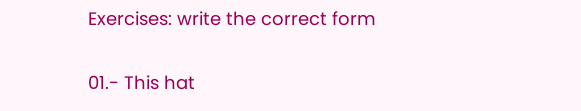Exercises: write the correct form

01.- This hat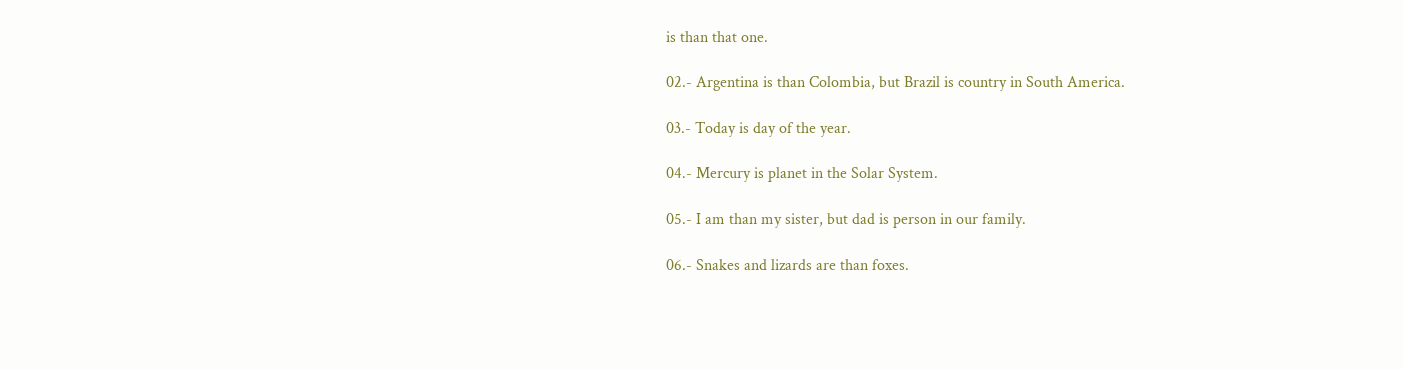is than that one.

02.- Argentina is than Colombia, but Brazil is country in South America.

03.- Today is day of the year.

04.- Mercury is planet in the Solar System.

05.- I am than my sister, but dad is person in our family.

06.- Snakes and lizards are than foxes.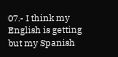07.- I think my English is getting but my Spanish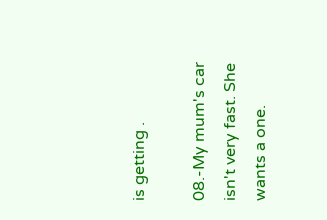is getting .

08.-My mum's car isn't very fast. She wants a one.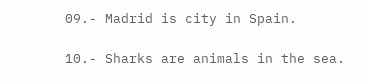09.- Madrid is city in Spain.

10.- Sharks are animals in the sea.